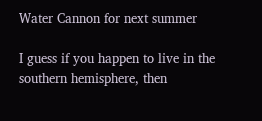Water Cannon for next summer

I guess if you happen to live in the southern hemisphere, then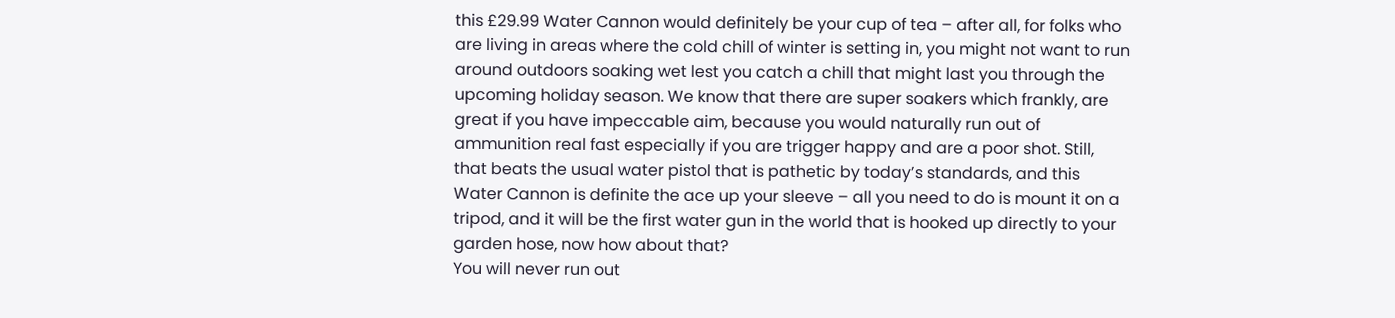this £29.99 Water Cannon would definitely be your cup of tea – after all, for folks who are living in areas where the cold chill of winter is setting in, you might not want to run around outdoors soaking wet lest you catch a chill that might last you through the upcoming holiday season. We know that there are super soakers which frankly, are great if you have impeccable aim, because you would naturally run out of ammunition real fast especially if you are trigger happy and are a poor shot. Still, that beats the usual water pistol that is pathetic by today’s standards, and this Water Cannon is definite the ace up your sleeve – all you need to do is mount it on a tripod, and it will be the first water gun in the world that is hooked up directly to your garden hose, now how about that?
You will never run out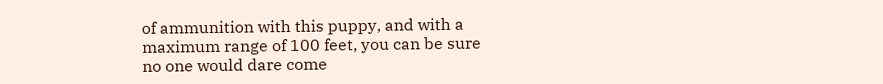of ammunition with this puppy, and with a maximum range of 100 feet, you can be sure no one would dare come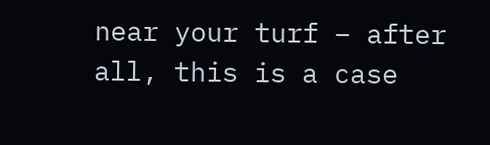near your turf – after all, this is a case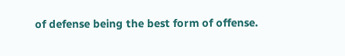of defense being the best form of offense.